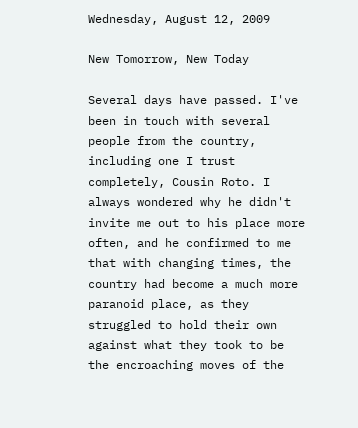Wednesday, August 12, 2009

New Tomorrow, New Today

Several days have passed. I've been in touch with several people from the country, including one I trust completely, Cousin Roto. I always wondered why he didn't invite me out to his place more often, and he confirmed to me that with changing times, the country had become a much more paranoid place, as they struggled to hold their own against what they took to be the encroaching moves of the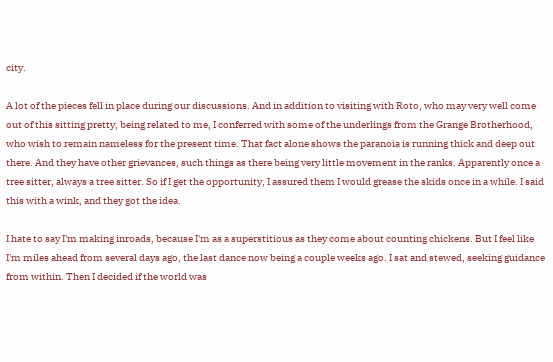city.

A lot of the pieces fell in place during our discussions. And in addition to visiting with Roto, who may very well come out of this sitting pretty, being related to me, I conferred with some of the underlings from the Grange Brotherhood, who wish to remain nameless for the present time. That fact alone shows the paranoia is running thick and deep out there. And they have other grievances, such things as there being very little movement in the ranks. Apparently once a tree sitter, always a tree sitter. So if I get the opportunity, I assured them I would grease the skids once in a while. I said this with a wink, and they got the idea.

I hate to say I'm making inroads, because I'm as a superstitious as they come about counting chickens. But I feel like I'm miles ahead from several days ago, the last dance now being a couple weeks ago. I sat and stewed, seeking guidance from within. Then I decided if the world was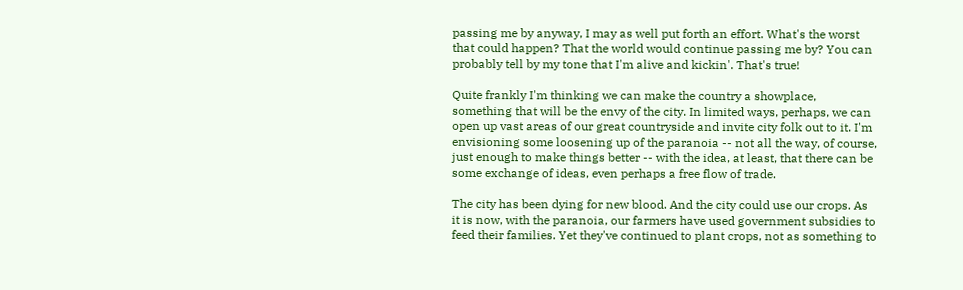passing me by anyway, I may as well put forth an effort. What's the worst that could happen? That the world would continue passing me by? You can probably tell by my tone that I'm alive and kickin'. That's true!

Quite frankly I'm thinking we can make the country a showplace, something that will be the envy of the city. In limited ways, perhaps, we can open up vast areas of our great countryside and invite city folk out to it. I'm envisioning some loosening up of the paranoia -- not all the way, of course, just enough to make things better -- with the idea, at least, that there can be some exchange of ideas, even perhaps a free flow of trade.

The city has been dying for new blood. And the city could use our crops. As it is now, with the paranoia, our farmers have used government subsidies to feed their families. Yet they've continued to plant crops, not as something to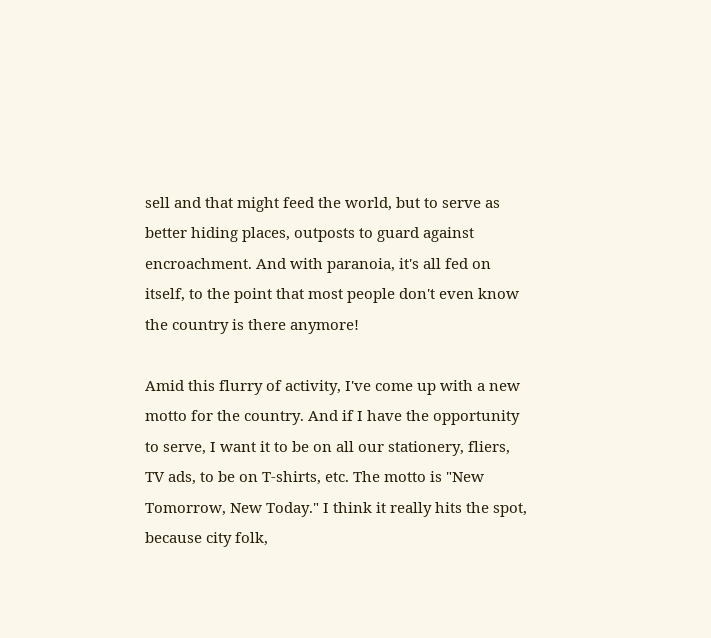sell and that might feed the world, but to serve as better hiding places, outposts to guard against encroachment. And with paranoia, it's all fed on itself, to the point that most people don't even know the country is there anymore!

Amid this flurry of activity, I've come up with a new motto for the country. And if I have the opportunity to serve, I want it to be on all our stationery, fliers, TV ads, to be on T-shirts, etc. The motto is "New Tomorrow, New Today." I think it really hits the spot, because city folk,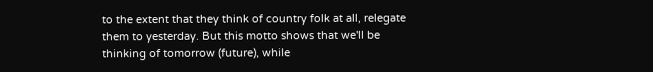to the extent that they think of country folk at all, relegate them to yesterday. But this motto shows that we'll be thinking of tomorrow (future), while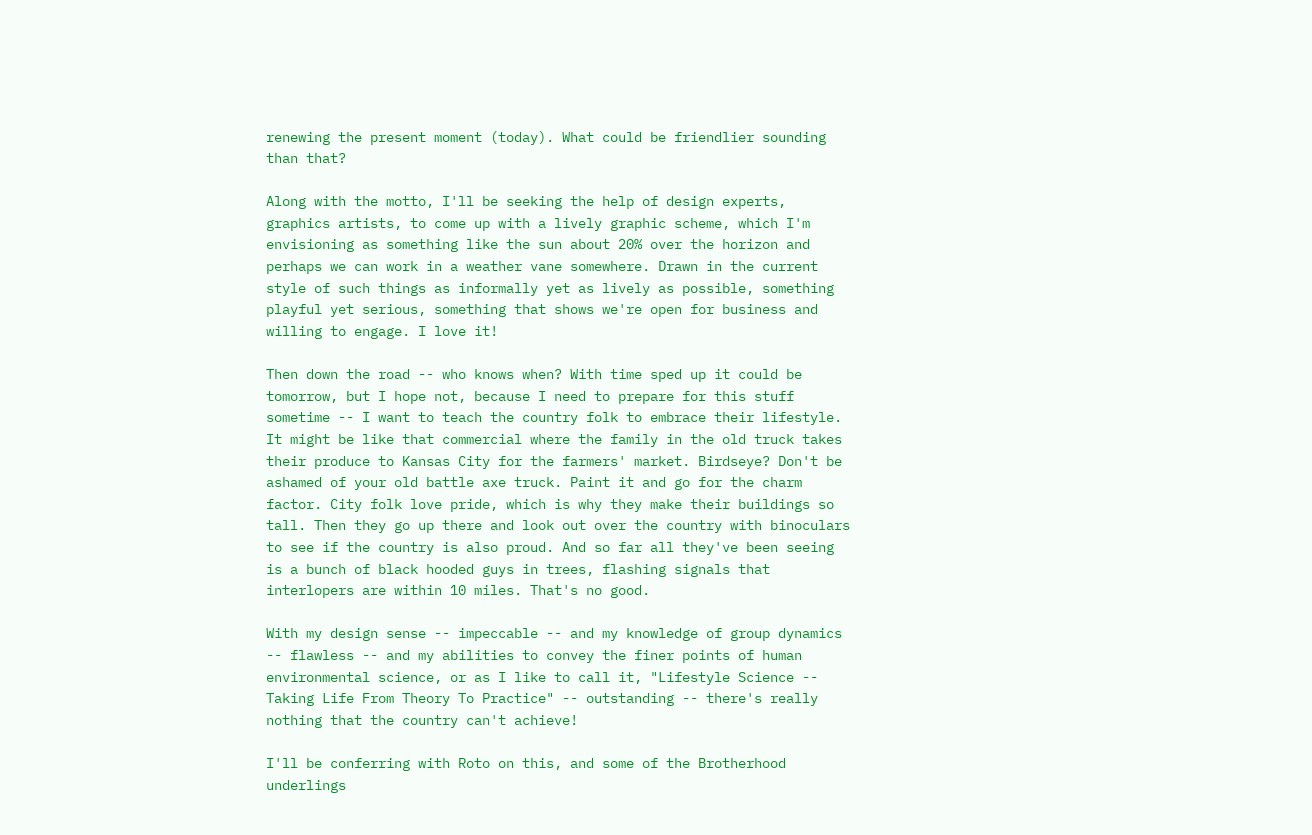renewing the present moment (today). What could be friendlier sounding than that?

Along with the motto, I'll be seeking the help of design experts, graphics artists, to come up with a lively graphic scheme, which I'm envisioning as something like the sun about 20% over the horizon and perhaps we can work in a weather vane somewhere. Drawn in the current style of such things as informally yet as lively as possible, something playful yet serious, something that shows we're open for business and willing to engage. I love it!

Then down the road -- who knows when? With time sped up it could be tomorrow, but I hope not, because I need to prepare for this stuff sometime -- I want to teach the country folk to embrace their lifestyle. It might be like that commercial where the family in the old truck takes their produce to Kansas City for the farmers' market. Birdseye? Don't be ashamed of your old battle axe truck. Paint it and go for the charm factor. City folk love pride, which is why they make their buildings so tall. Then they go up there and look out over the country with binoculars to see if the country is also proud. And so far all they've been seeing is a bunch of black hooded guys in trees, flashing signals that interlopers are within 10 miles. That's no good.

With my design sense -- impeccable -- and my knowledge of group dynamics -- flawless -- and my abilities to convey the finer points of human environmental science, or as I like to call it, "Lifestyle Science -- Taking Life From Theory To Practice" -- outstanding -- there's really nothing that the country can't achieve!

I'll be conferring with Roto on this, and some of the Brotherhood underlings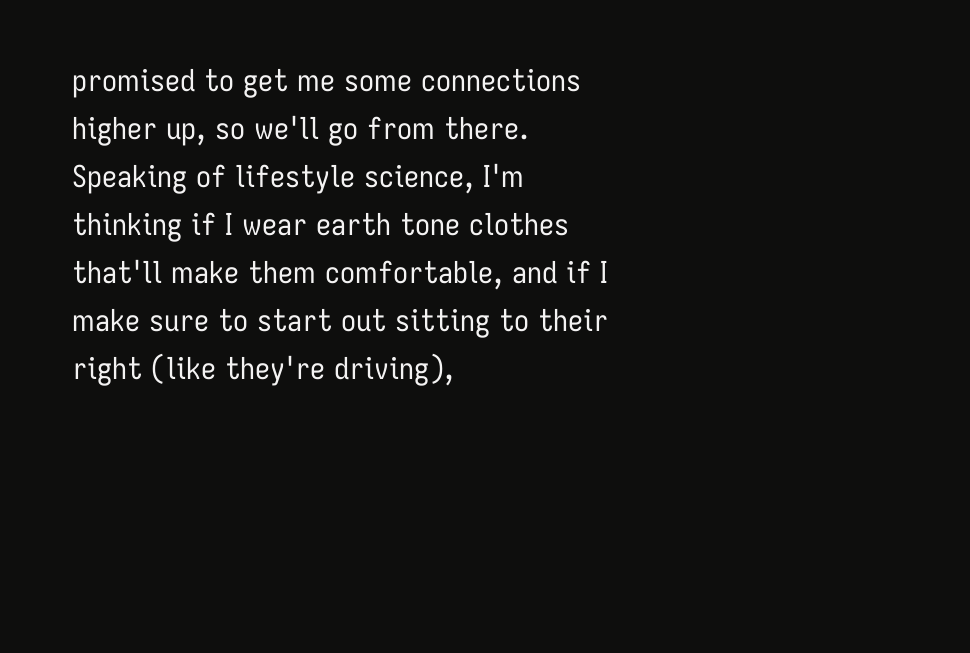promised to get me some connections higher up, so we'll go from there. Speaking of lifestyle science, I'm thinking if I wear earth tone clothes that'll make them comfortable, and if I make sure to start out sitting to their right (like they're driving),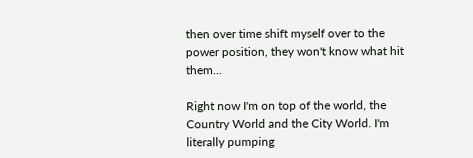then over time shift myself over to the power position, they won't know what hit them...

Right now I'm on top of the world, the Country World and the City World. I'm literally pumping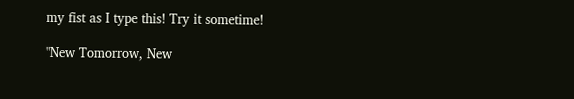my fist as I type this! Try it sometime!

"New Tomorrow, New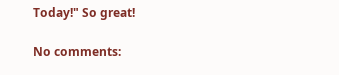Today!" So great!

No comments: